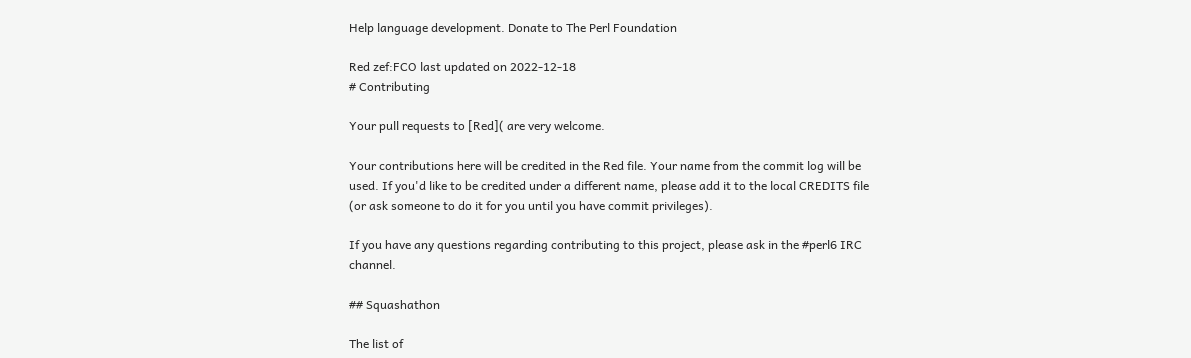Help language development. Donate to The Perl Foundation

Red zef:FCO last updated on 2022-12-18
# Contributing

Your pull requests to [Red]( are very welcome.

Your contributions here will be credited in the Red file. Your name from the commit log will be used. If you'd like to be credited under a different name, please add it to the local CREDITS file (or ask someone to do it for you until you have commit privileges).

If you have any questions regarding contributing to this project, please ask in the #perl6 IRC channel.

## Squashathon

The list of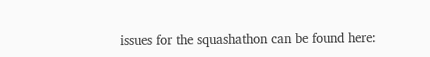issues for the squashathon can be found here: